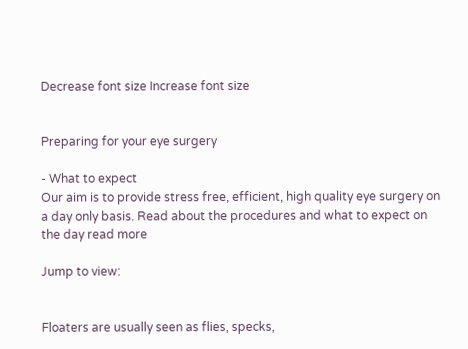Decrease font size Increase font size


Preparing for your eye surgery

- What to expect
Our aim is to provide stress free, efficient, high quality eye surgery on a day only basis. Read about the procedures and what to expect on the day read more

Jump to view:


Floaters are usually seen as flies, specks,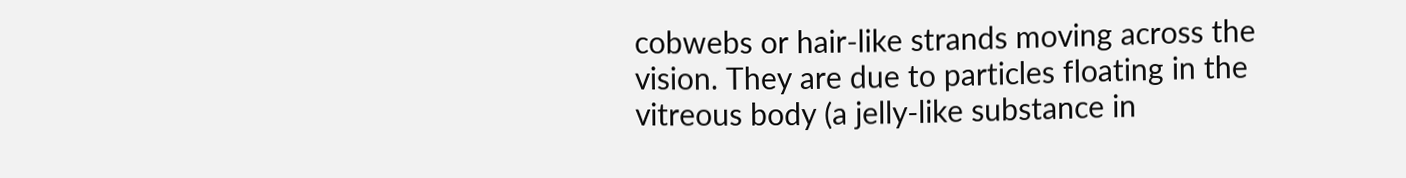cobwebs or hair-like strands moving across the vision. They are due to particles floating in the vitreous body (a jelly-like substance in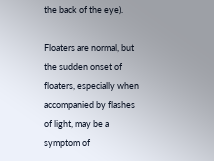the back of the eye).

Floaters are normal, but the sudden onset of floaters, especially when accompanied by flashes of light, may be a symptom of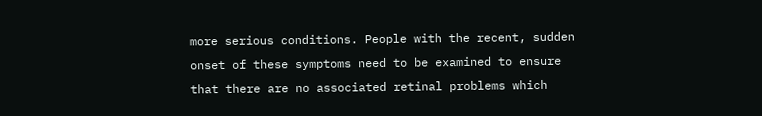more serious conditions. People with the recent, sudden onset of these symptoms need to be examined to ensure that there are no associated retinal problems which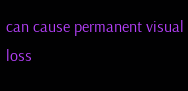can cause permanent visual loss